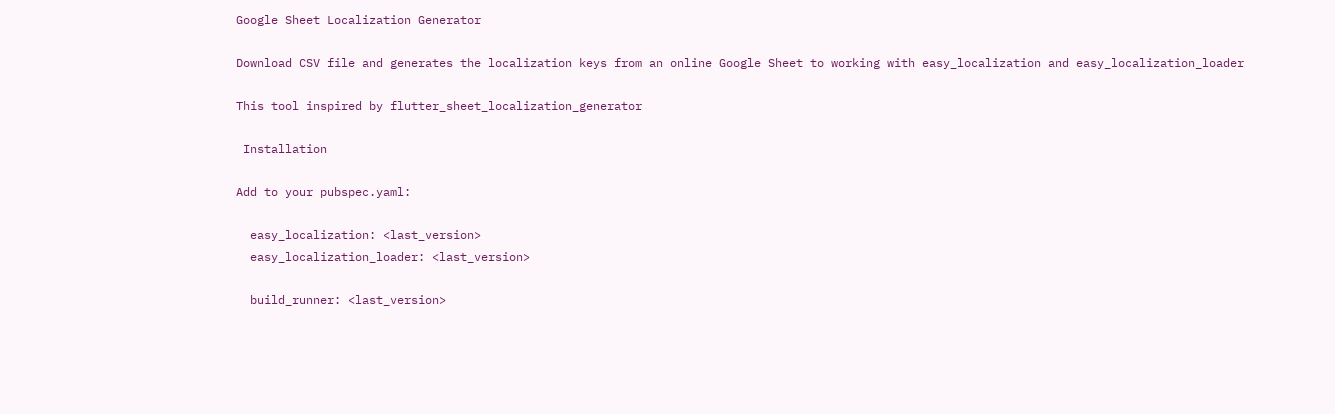Google Sheet Localization Generator

Download CSV file and generates the localization keys from an online Google Sheet to working with easy_localization and easy_localization_loader

This tool inspired by flutter_sheet_localization_generator

 Installation

Add to your pubspec.yaml:

  easy_localization: <last_version>
  easy_localization_loader: <last_version>

  build_runner: <last_version>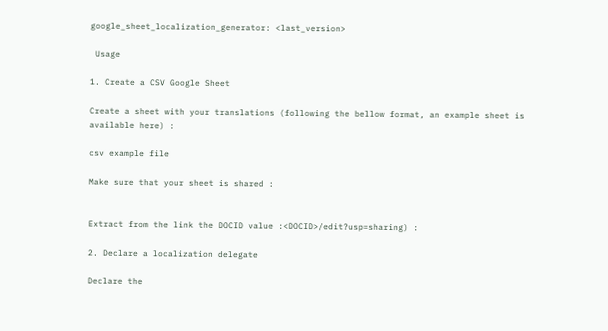google_sheet_localization_generator: <last_version>

 Usage

1. Create a CSV Google Sheet

Create a sheet with your translations (following the bellow format, an example sheet is available here) :

csv example file

Make sure that your sheet is shared :


Extract from the link the DOCID value :<DOCID>/edit?usp=sharing) :

2. Declare a localization delegate

Declare the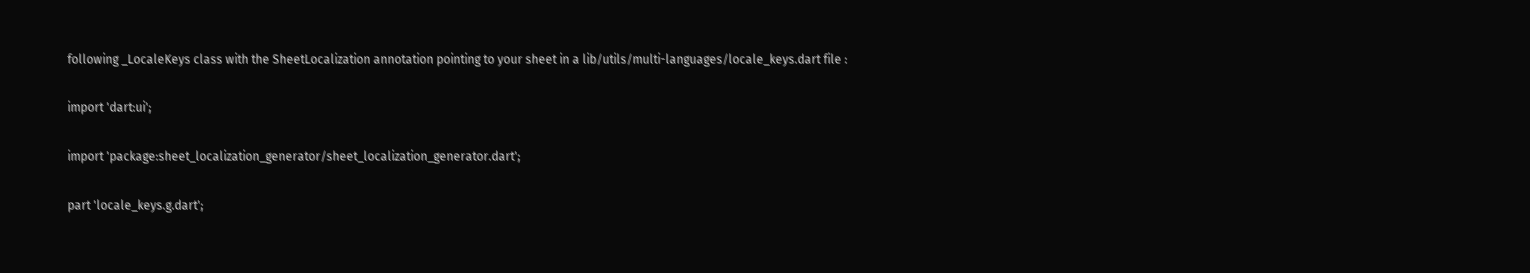following _LocaleKeys class with the SheetLocalization annotation pointing to your sheet in a lib/utils/multi-languages/locale_keys.dart file :

import 'dart:ui';

import 'package:sheet_localization_generator/sheet_localization_generator.dart';

part 'locale_keys.g.dart';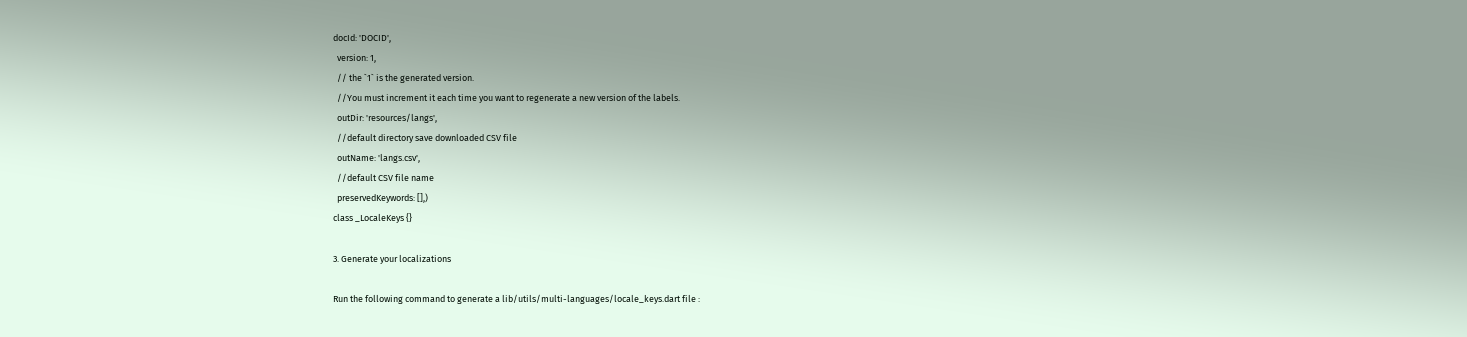docId: 'DOCID',
  version: 1,
  // the `1` is the generated version.
  //You must increment it each time you want to regenerate a new version of the labels.
  outDir: 'resources/langs',
  //default directory save downloaded CSV file
  outName: 'langs.csv',
  //default CSV file name
  preservedKeywords: [],)
class _LocaleKeys {}

3. Generate your localizations

Run the following command to generate a lib/utils/multi-languages/locale_keys.dart file :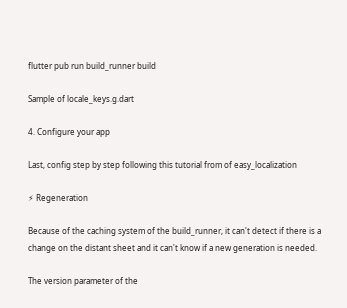flutter pub run build_runner build

Sample of locale_keys.g.dart

4. Configure your app

Last, config step by step following this tutorial from of easy_localization

⚡ Regeneration

Because of the caching system of the build_runner, it can't detect if there is a change on the distant sheet and it can't know if a new generation is needed.

The version parameter of the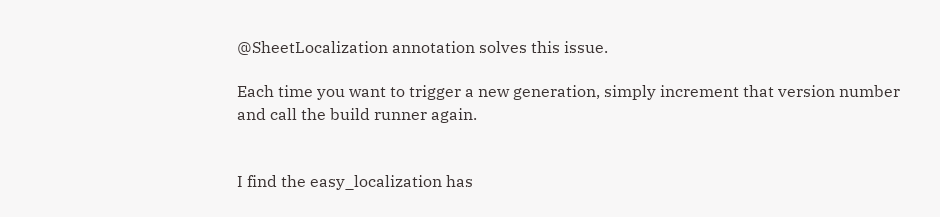@SheetLocalization annotation solves this issue.

Each time you want to trigger a new generation, simply increment that version number and call the build runner again.


I find the easy_localization has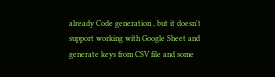already Code generation , but it doesn't support working with Google Sheet and generate keys from CSV file and some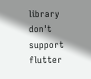library don't support flutter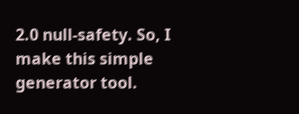2.0 null-safety. So, I make this simple generator tool.